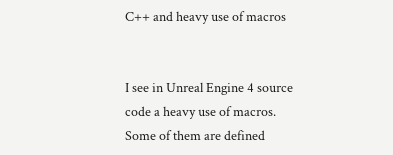C++ and heavy use of macros


I see in Unreal Engine 4 source code a heavy use of macros. Some of them are defined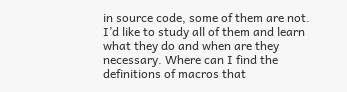in source code, some of them are not. I’d like to study all of them and learn what they do and when are they necessary. Where can I find the definitions of macros that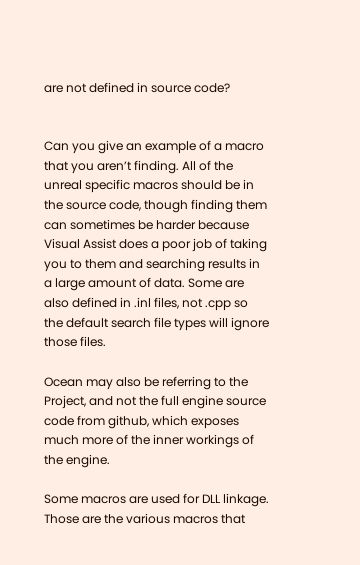are not defined in source code?


Can you give an example of a macro that you aren’t finding. All of the unreal specific macros should be in the source code, though finding them can sometimes be harder because Visual Assist does a poor job of taking you to them and searching results in a large amount of data. Some are also defined in .inl files, not .cpp so the default search file types will ignore those files.

Ocean may also be referring to the Project, and not the full engine source code from github, which exposes much more of the inner workings of the engine.

Some macros are used for DLL linkage. Those are the various macros that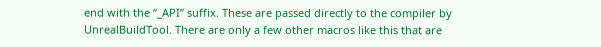end with the “_API” suffix. These are passed directly to the compiler by UnrealBuildTool. There are only a few other macros like this that are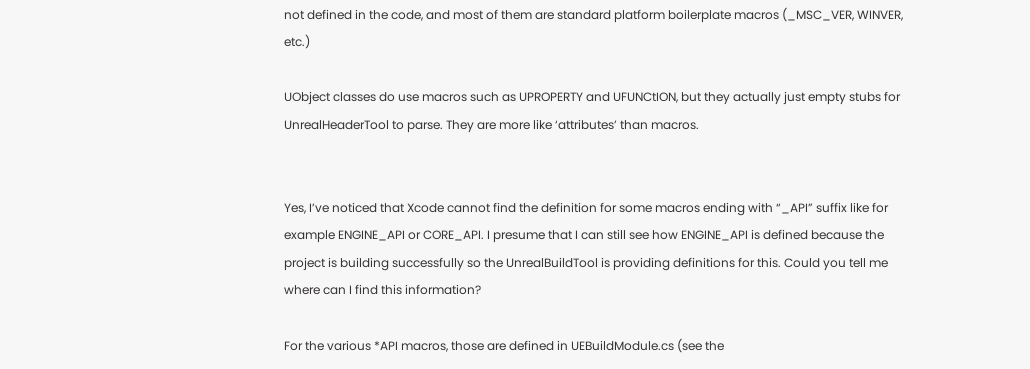not defined in the code, and most of them are standard platform boilerplate macros (_MSC_VER, WINVER, etc.)

UObject classes do use macros such as UPROPERTY and UFUNCtION, but they actually just empty stubs for UnrealHeaderTool to parse. They are more like ‘attributes’ than macros.


Yes, I’ve noticed that Xcode cannot find the definition for some macros ending with “_API” suffix like for example ENGINE_API or CORE_API. I presume that I can still see how ENGINE_API is defined because the project is building successfully so the UnrealBuildTool is providing definitions for this. Could you tell me where can I find this information?

For the various *API macros, those are defined in UEBuildModule.cs (see the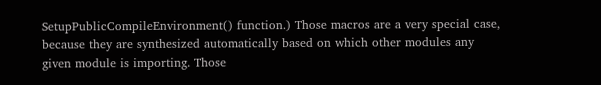SetupPublicCompileEnvironment() function.) Those macros are a very special case, because they are synthesized automatically based on which other modules any given module is importing. Those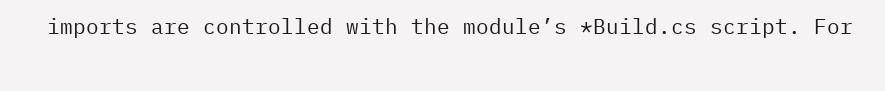imports are controlled with the module’s *Build.cs script. For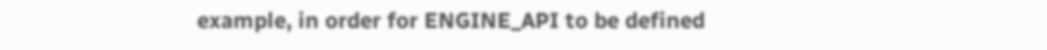example, in order for ENGINE_API to be defined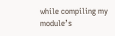while compiling my module’s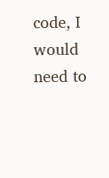code, I would need to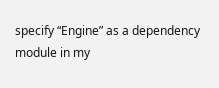specify “Engine” as a dependency module in my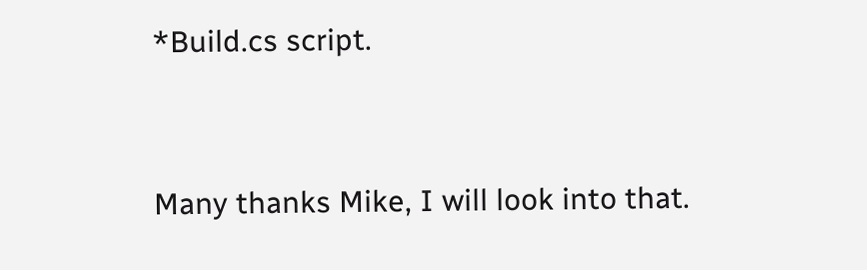*Build.cs script.


Many thanks Mike, I will look into that.